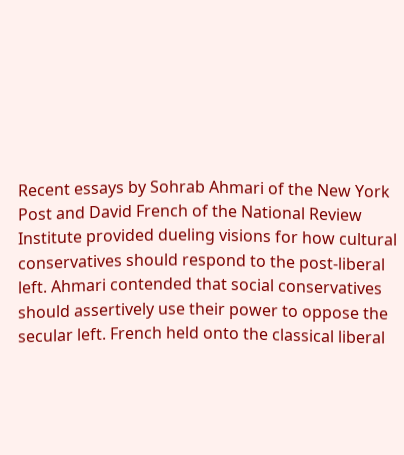Recent essays by Sohrab Ahmari of the New York Post and David French of the National Review Institute provided dueling visions for how cultural conservatives should respond to the post-liberal left. Ahmari contended that social conservatives should assertively use their power to oppose the secular left. French held onto the classical liberal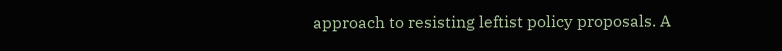approach to resisting leftist policy proposals. A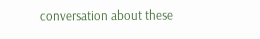conversation about these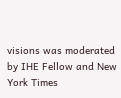visions was moderated by IHE Fellow and New York Times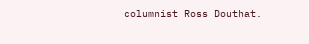columnist Ross Douthat.